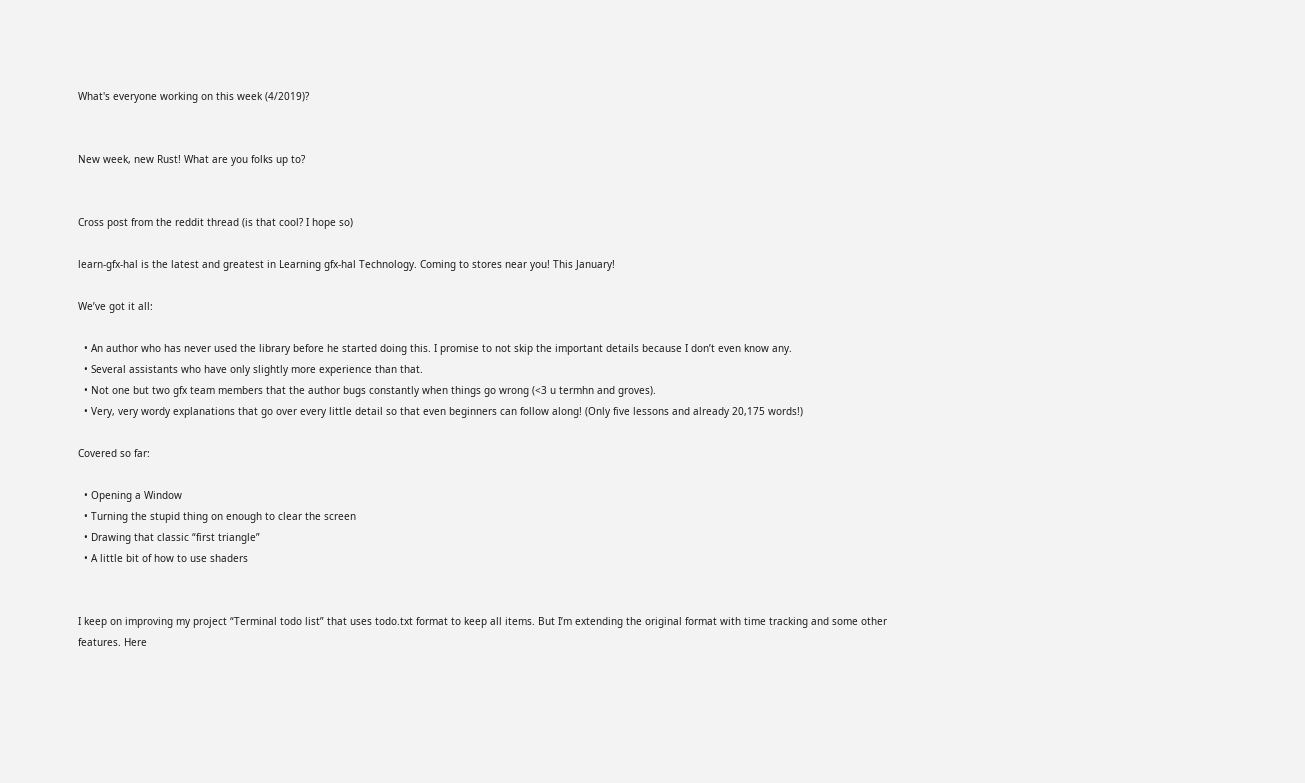What's everyone working on this week (4/2019)?


New week, new Rust! What are you folks up to?


Cross post from the reddit thread (is that cool? I hope so)

learn-gfx-hal is the latest and greatest in Learning gfx-hal Technology. Coming to stores near you! This January!

We’ve got it all:

  • An author who has never used the library before he started doing this. I promise to not skip the important details because I don’t even know any.
  • Several assistants who have only slightly more experience than that.
  • Not one but two gfx team members that the author bugs constantly when things go wrong (<3 u termhn and groves).
  • Very, very wordy explanations that go over every little detail so that even beginners can follow along! (Only five lessons and already 20,175 words!)

Covered so far:

  • Opening a Window
  • Turning the stupid thing on enough to clear the screen
  • Drawing that classic “first triangle”
  • A little bit of how to use shaders


I keep on improving my project “Terminal todo list” that uses todo.txt format to keep all items. But I’m extending the original format with time tracking and some other features. Here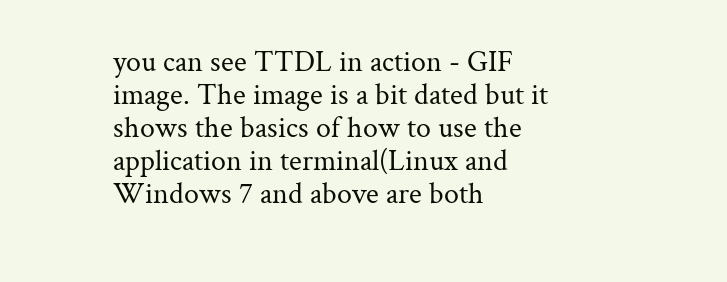you can see TTDL in action - GIF image. The image is a bit dated but it shows the basics of how to use the application in terminal(Linux and Windows 7 and above are both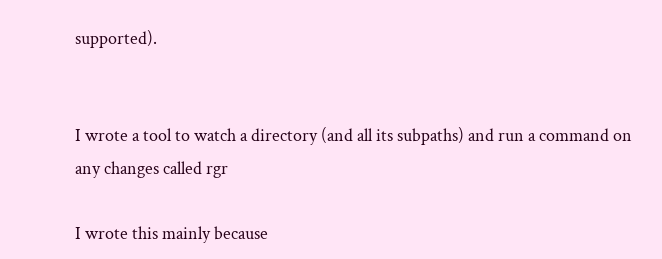supported).


I wrote a tool to watch a directory (and all its subpaths) and run a command on any changes called rgr

I wrote this mainly because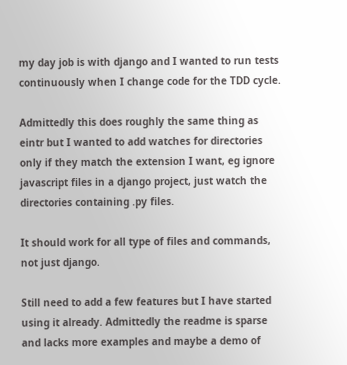my day job is with django and I wanted to run tests continuously when I change code for the TDD cycle.

Admittedly this does roughly the same thing as eintr but I wanted to add watches for directories only if they match the extension I want, eg ignore javascript files in a django project, just watch the directories containing .py files.

It should work for all type of files and commands, not just django.

Still need to add a few features but I have started using it already. Admittedly the readme is sparse and lacks more examples and maybe a demo of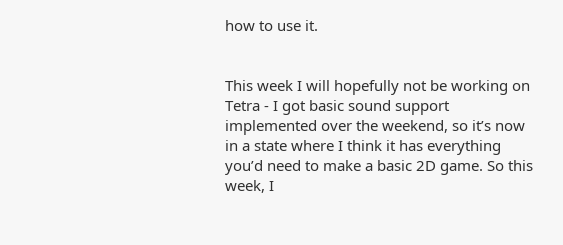how to use it.


This week I will hopefully not be working on Tetra - I got basic sound support implemented over the weekend, so it’s now in a state where I think it has everything you’d need to make a basic 2D game. So this week, I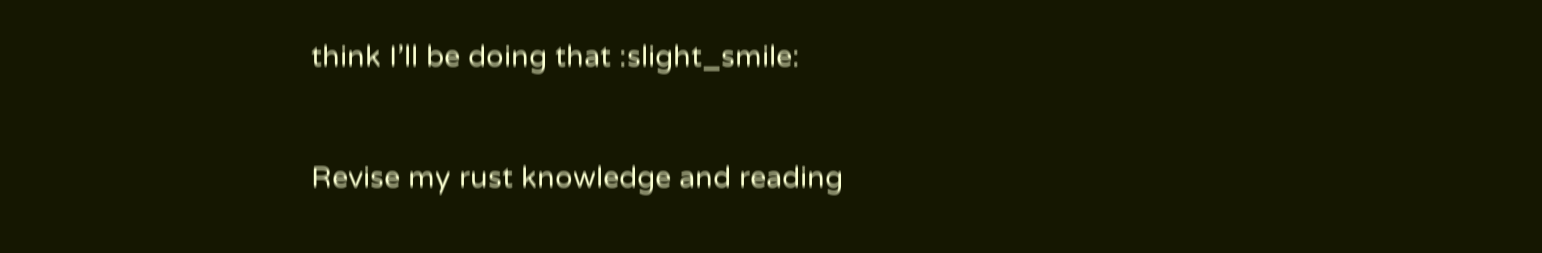think I’ll be doing that :slight_smile:


Revise my rust knowledge and reading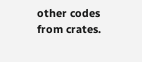other codes from crates.